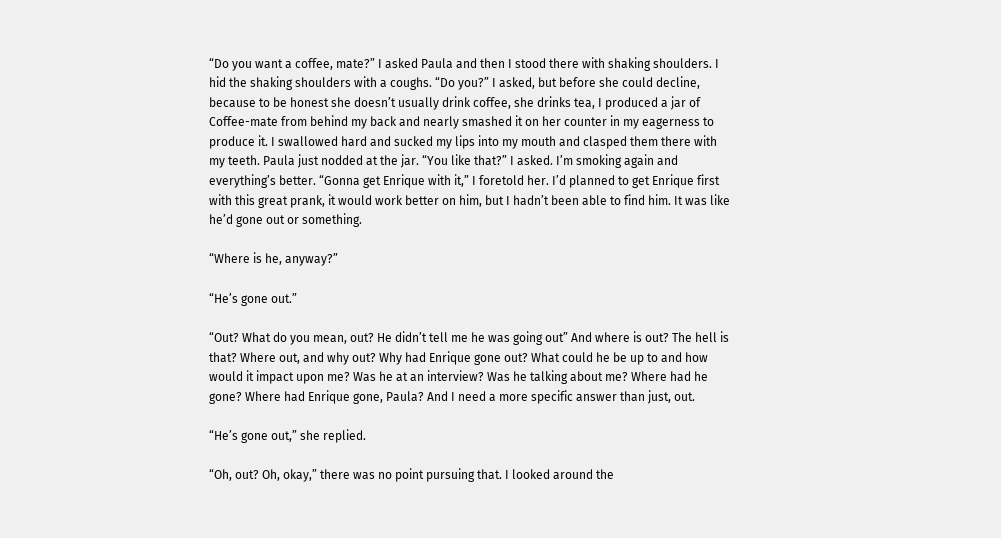“Do you want a coffee, mate?” I asked Paula and then I stood there with shaking shoulders. I hid the shaking shoulders with a coughs. “Do you?” I asked, but before she could decline, because to be honest she doesn’t usually drink coffee, she drinks tea, I produced a jar of Coffee-mate from behind my back and nearly smashed it on her counter in my eagerness to produce it. I swallowed hard and sucked my lips into my mouth and clasped them there with my teeth. Paula just nodded at the jar. “You like that?” I asked. I’m smoking again and everything’s better. “Gonna get Enrique with it,” I foretold her. I’d planned to get Enrique first with this great prank, it would work better on him, but I hadn’t been able to find him. It was like he’d gone out or something.

“Where is he, anyway?”

“He’s gone out.”

“Out? What do you mean, out? He didn’t tell me he was going out” And where is out? The hell is that? Where out, and why out? Why had Enrique gone out? What could he be up to and how would it impact upon me? Was he at an interview? Was he talking about me? Where had he gone? Where had Enrique gone, Paula? And I need a more specific answer than just, out.

“He’s gone out,” she replied.

“Oh, out? Oh, okay,” there was no point pursuing that. I looked around the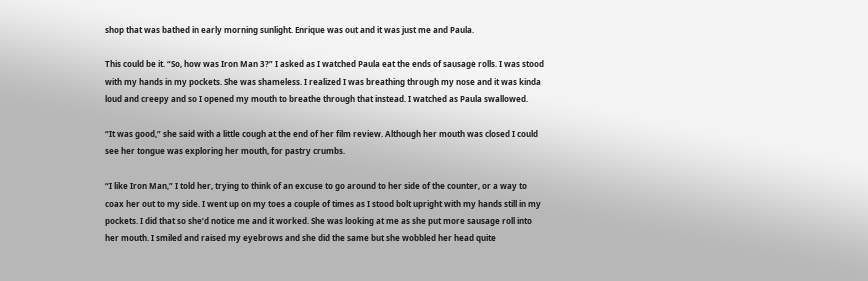shop that was bathed in early morning sunlight. Enrique was out and it was just me and Paula.

This could be it. “So, how was Iron Man 3?” I asked as I watched Paula eat the ends of sausage rolls. I was stood with my hands in my pockets. She was shameless. I realized I was breathing through my nose and it was kinda loud and creepy and so I opened my mouth to breathe through that instead. I watched as Paula swallowed.

“It was good,” she said with a little cough at the end of her film review. Although her mouth was closed I could see her tongue was exploring her mouth, for pastry crumbs.

“I like Iron Man,” I told her, trying to think of an excuse to go around to her side of the counter, or a way to coax her out to my side. I went up on my toes a couple of times as I stood bolt upright with my hands still in my pockets. I did that so she’d notice me and it worked. She was looking at me as she put more sausage roll into her mouth. I smiled and raised my eyebrows and she did the same but she wobbled her head quite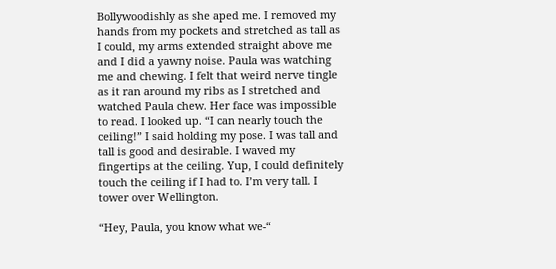Bollywoodishly as she aped me. I removed my hands from my pockets and stretched as tall as I could, my arms extended straight above me and I did a yawny noise. Paula was watching me and chewing. I felt that weird nerve tingle as it ran around my ribs as I stretched and watched Paula chew. Her face was impossible to read. I looked up. “I can nearly touch the ceiling!” I said holding my pose. I was tall and tall is good and desirable. I waved my fingertips at the ceiling. Yup, I could definitely touch the ceiling if I had to. I’m very tall. I tower over Wellington.

“Hey, Paula, you know what we-“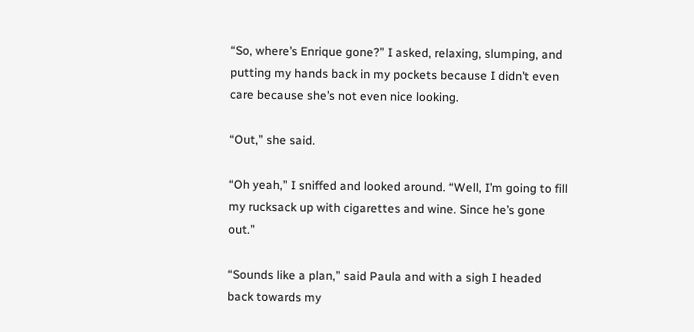“So, where’s Enrique gone?” I asked, relaxing, slumping, and putting my hands back in my pockets because I didn’t even care because she’s not even nice looking.

“Out,” she said.

“Oh yeah,” I sniffed and looked around. “Well, I’m going to fill my rucksack up with cigarettes and wine. Since he’s gone out.”

“Sounds like a plan,” said Paula and with a sigh I headed back towards my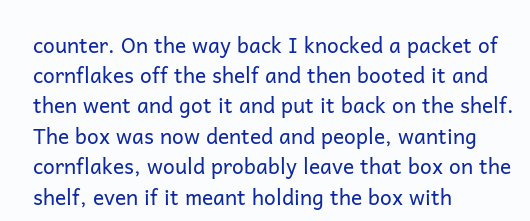counter. On the way back I knocked a packet of cornflakes off the shelf and then booted it and then went and got it and put it back on the shelf. The box was now dented and people, wanting cornflakes, would probably leave that box on the shelf, even if it meant holding the box with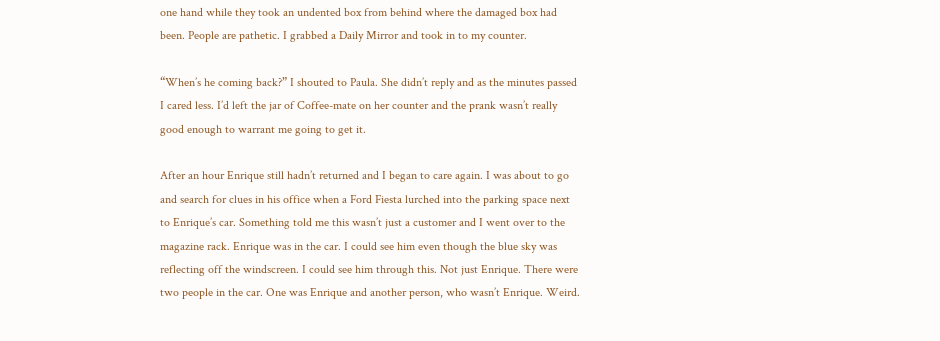one hand while they took an undented box from behind where the damaged box had been. People are pathetic. I grabbed a Daily Mirror and took in to my counter.

“When’s he coming back?” I shouted to Paula. She didn’t reply and as the minutes passed I cared less. I’d left the jar of Coffee-mate on her counter and the prank wasn’t really good enough to warrant me going to get it.

After an hour Enrique still hadn’t returned and I began to care again. I was about to go and search for clues in his office when a Ford Fiesta lurched into the parking space next to Enrique’s car. Something told me this wasn’t just a customer and I went over to the magazine rack. Enrique was in the car. I could see him even though the blue sky was reflecting off the windscreen. I could see him through this. Not just Enrique. There were two people in the car. One was Enrique and another person, who wasn’t Enrique. Weird.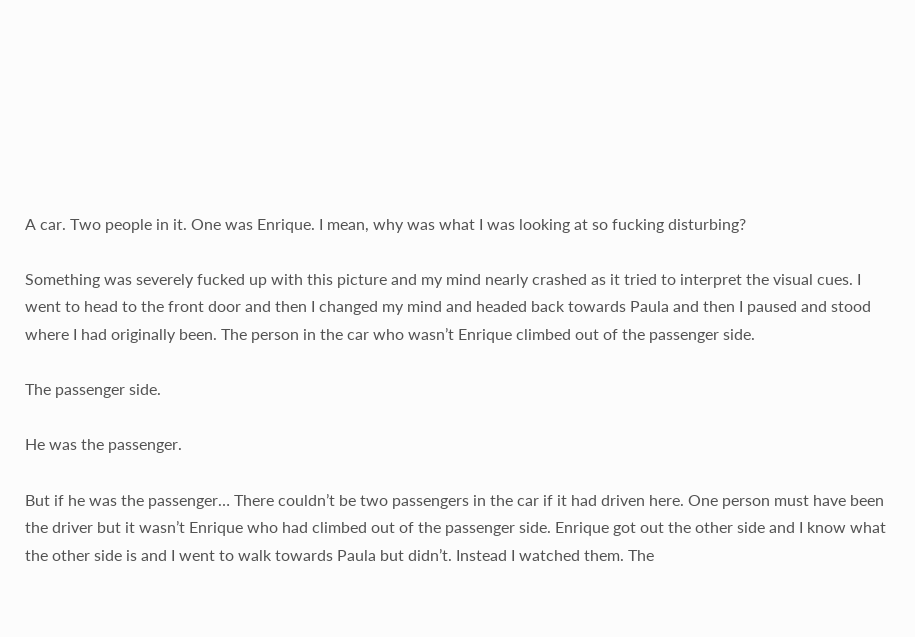A car. Two people in it. One was Enrique. I mean, why was what I was looking at so fucking disturbing?

Something was severely fucked up with this picture and my mind nearly crashed as it tried to interpret the visual cues. I went to head to the front door and then I changed my mind and headed back towards Paula and then I paused and stood where I had originally been. The person in the car who wasn’t Enrique climbed out of the passenger side.

The passenger side.

He was the passenger.

But if he was the passenger… There couldn’t be two passengers in the car if it had driven here. One person must have been the driver but it wasn’t Enrique who had climbed out of the passenger side. Enrique got out the other side and I know what the other side is and I went to walk towards Paula but didn’t. Instead I watched them. The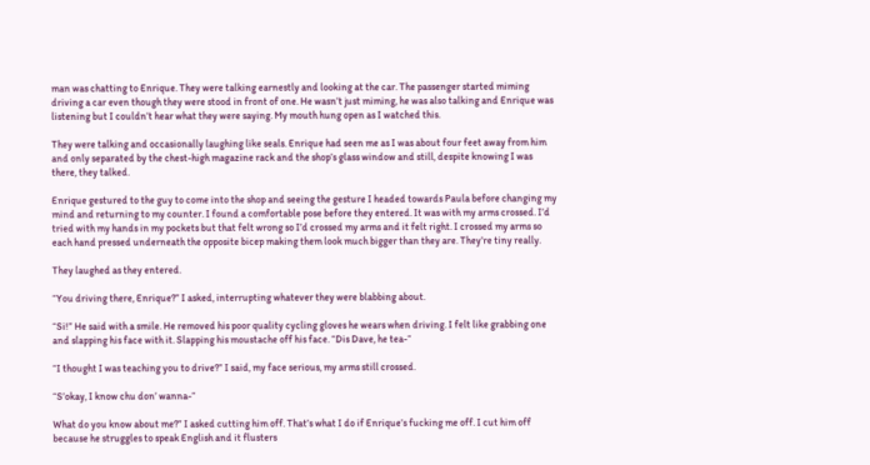man was chatting to Enrique. They were talking earnestly and looking at the car. The passenger started miming driving a car even though they were stood in front of one. He wasn’t just miming, he was also talking and Enrique was listening but I couldn’t hear what they were saying. My mouth hung open as I watched this.

They were talking and occasionally laughing like seals. Enrique had seen me as I was about four feet away from him and only separated by the chest-high magazine rack and the shop’s glass window and still, despite knowing I was there, they talked.

Enrique gestured to the guy to come into the shop and seeing the gesture I headed towards Paula before changing my mind and returning to my counter. I found a comfortable pose before they entered. It was with my arms crossed. I’d tried with my hands in my pockets but that felt wrong so I’d crossed my arms and it felt right. I crossed my arms so each hand pressed underneath the opposite bicep making them look much bigger than they are. They’re tiny really.

They laughed as they entered.

“You driving there, Enrique?” I asked, interrupting whatever they were blabbing about.

“Si!” He said with a smile. He removed his poor quality cycling gloves he wears when driving. I felt like grabbing one and slapping his face with it. Slapping his moustache off his face. “Dis Dave, he tea-“

“I thought I was teaching you to drive?” I said, my face serious, my arms still crossed.

“S’okay, I know chu don’ wanna-“

What do you know about me?” I asked cutting him off. That’s what I do if Enrique’s fucking me off. I cut him off because he struggles to speak English and it flusters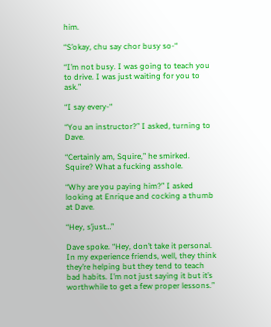him.

“S’okay, chu say chor busy so-“

“I’m not busy. I was going to teach you to drive. I was just waiting for you to ask.”

“I say every-“

“You an instructor?” I asked, turning to Dave.

“Certainly am, Squire,” he smirked. Squire? What a fucking asshole.

“Why are you paying him?” I asked looking at Enrique and cocking a thumb at Dave.

“Hey, s’just…”

Dave spoke. “Hey, don’t take it personal. In my experience friends, well, they think they’re helping but they tend to teach bad habits. I’m not just saying it but it’s worthwhile to get a few proper lessons.”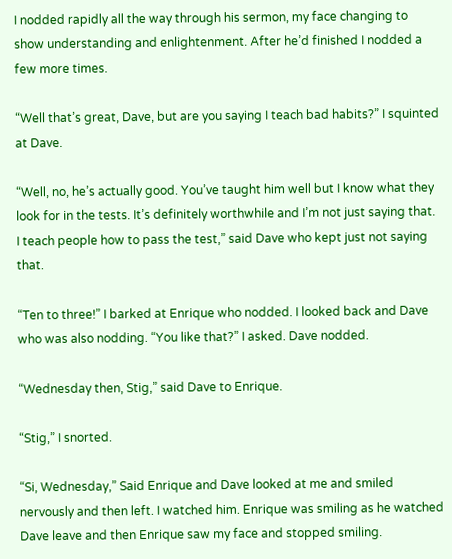I nodded rapidly all the way through his sermon, my face changing to show understanding and enlightenment. After he’d finished I nodded a few more times.

“Well that’s great, Dave, but are you saying I teach bad habits?” I squinted at Dave.

“Well, no, he’s actually good. You’ve taught him well but I know what they look for in the tests. It’s definitely worthwhile and I’m not just saying that. I teach people how to pass the test,” said Dave who kept just not saying that.

“Ten to three!” I barked at Enrique who nodded. I looked back and Dave who was also nodding. “You like that?” I asked. Dave nodded.

“Wednesday then, Stig,” said Dave to Enrique.

“Stig,” I snorted.

“Si, Wednesday,” Said Enrique and Dave looked at me and smiled nervously and then left. I watched him. Enrique was smiling as he watched Dave leave and then Enrique saw my face and stopped smiling.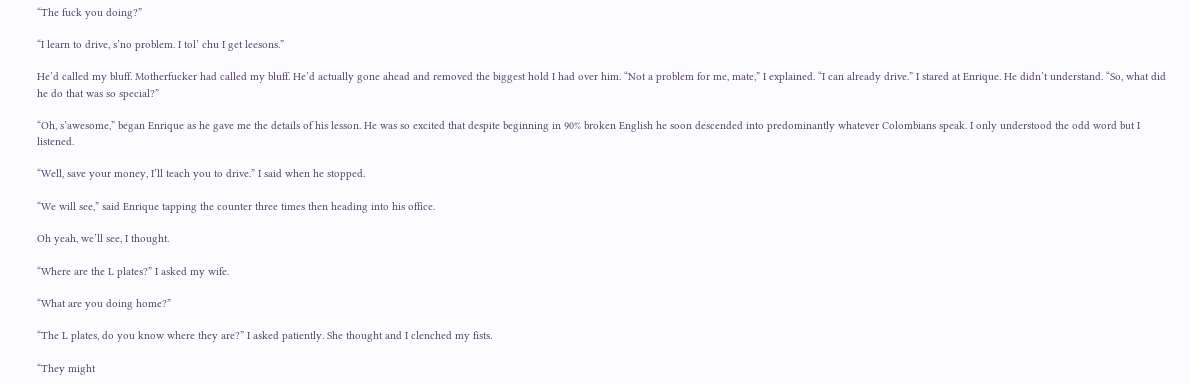“The fuck you doing?”

“I learn to drive, s’no problem. I tol’ chu I get leesons.”

He’d called my bluff. Motherfucker had called my bluff. He’d actually gone ahead and removed the biggest hold I had over him. “Not a problem for me, mate,” I explained. “I can already drive.” I stared at Enrique. He didn’t understand. “So, what did he do that was so special?”

“Oh, s’awesome,” began Enrique as he gave me the details of his lesson. He was so excited that despite beginning in 90% broken English he soon descended into predominantly whatever Colombians speak. I only understood the odd word but I listened.

“Well, save your money, I’ll teach you to drive.” I said when he stopped.

“We will see,” said Enrique tapping the counter three times then heading into his office.

Oh yeah, we’ll see, I thought.

“Where are the L plates?” I asked my wife.

“What are you doing home?”

“The L plates, do you know where they are?” I asked patiently. She thought and I clenched my fists.

“They might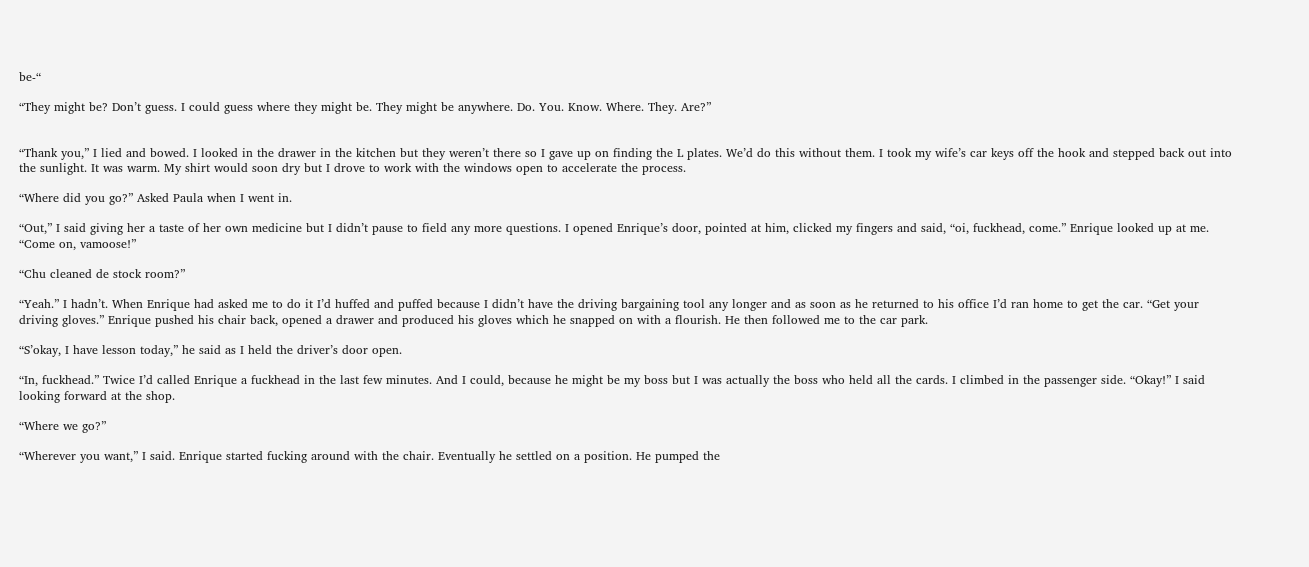be-“

“They might be? Don’t guess. I could guess where they might be. They might be anywhere. Do. You. Know. Where. They. Are?”


“Thank you,” I lied and bowed. I looked in the drawer in the kitchen but they weren’t there so I gave up on finding the L plates. We’d do this without them. I took my wife’s car keys off the hook and stepped back out into the sunlight. It was warm. My shirt would soon dry but I drove to work with the windows open to accelerate the process.

“Where did you go?” Asked Paula when I went in.

“Out,” I said giving her a taste of her own medicine but I didn’t pause to field any more questions. I opened Enrique’s door, pointed at him, clicked my fingers and said, “oi, fuckhead, come.” Enrique looked up at me. “Come on, vamoose!”

“Chu cleaned de stock room?”

“Yeah.” I hadn’t. When Enrique had asked me to do it I’d huffed and puffed because I didn’t have the driving bargaining tool any longer and as soon as he returned to his office I’d ran home to get the car. “Get your driving gloves.” Enrique pushed his chair back, opened a drawer and produced his gloves which he snapped on with a flourish. He then followed me to the car park.

“S’okay, I have lesson today,” he said as I held the driver’s door open.

“In, fuckhead.” Twice I’d called Enrique a fuckhead in the last few minutes. And I could, because he might be my boss but I was actually the boss who held all the cards. I climbed in the passenger side. “Okay!” I said looking forward at the shop.

“Where we go?”

“Wherever you want,” I said. Enrique started fucking around with the chair. Eventually he settled on a position. He pumped the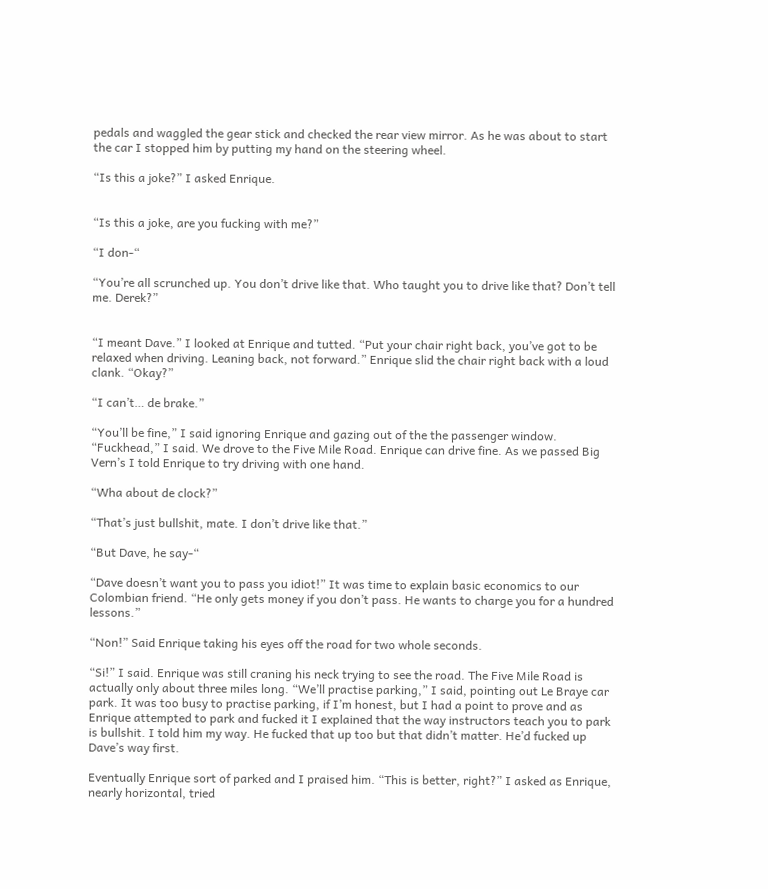pedals and waggled the gear stick and checked the rear view mirror. As he was about to start the car I stopped him by putting my hand on the steering wheel.

“Is this a joke?” I asked Enrique.


“Is this a joke, are you fucking with me?”

“I don-“

“You’re all scrunched up. You don’t drive like that. Who taught you to drive like that? Don’t tell me. Derek?”


“I meant Dave.” I looked at Enrique and tutted. “Put your chair right back, you’ve got to be relaxed when driving. Leaning back, not forward.” Enrique slid the chair right back with a loud clank. “Okay?”

“I can’t… de brake.”

“You’ll be fine,” I said ignoring Enrique and gazing out of the the passenger window. “Fuckhead,” I said. We drove to the Five Mile Road. Enrique can drive fine. As we passed Big Vern’s I told Enrique to try driving with one hand.

“Wha about de clock?”

“That’s just bullshit, mate. I don’t drive like that.”

“But Dave, he say-“

“Dave doesn’t want you to pass you idiot!” It was time to explain basic economics to our Colombian friend. “He only gets money if you don’t pass. He wants to charge you for a hundred lessons.”

“Non!” Said Enrique taking his eyes off the road for two whole seconds.

“Si!” I said. Enrique was still craning his neck trying to see the road. The Five Mile Road is actually only about three miles long. “We’ll practise parking,” I said, pointing out Le Braye car park. It was too busy to practise parking, if I’m honest, but I had a point to prove and as Enrique attempted to park and fucked it I explained that the way instructors teach you to park is bullshit. I told him my way. He fucked that up too but that didn’t matter. He’d fucked up Dave’s way first.

Eventually Enrique sort of parked and I praised him. “This is better, right?” I asked as Enrique, nearly horizontal, tried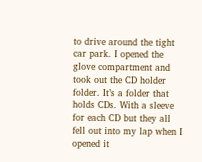to drive around the tight car park. I opened the glove compartment and took out the CD holder folder. It’s a folder that holds CDs. With a sleeve for each CD but they all fell out into my lap when I opened it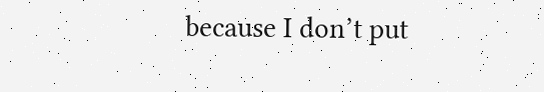because I don’t put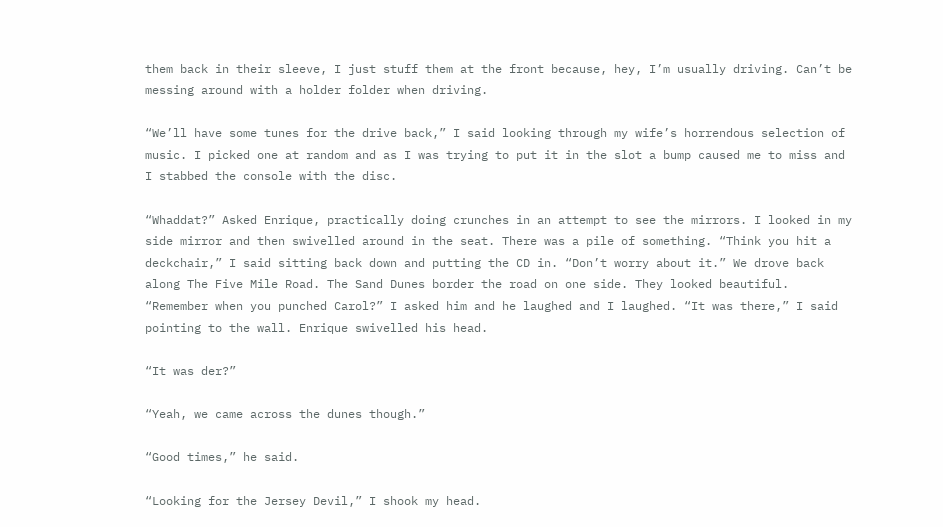them back in their sleeve, I just stuff them at the front because, hey, I’m usually driving. Can’t be messing around with a holder folder when driving.

“We’ll have some tunes for the drive back,” I said looking through my wife’s horrendous selection of music. I picked one at random and as I was trying to put it in the slot a bump caused me to miss and I stabbed the console with the disc.

“Whaddat?” Asked Enrique, practically doing crunches in an attempt to see the mirrors. I looked in my side mirror and then swivelled around in the seat. There was a pile of something. “Think you hit a deckchair,” I said sitting back down and putting the CD in. “Don’t worry about it.” We drove back along The Five Mile Road. The Sand Dunes border the road on one side. They looked beautiful. “Remember when you punched Carol?” I asked him and he laughed and I laughed. “It was there,” I said pointing to the wall. Enrique swivelled his head.

“It was der?”

“Yeah, we came across the dunes though.”

“Good times,” he said.

“Looking for the Jersey Devil,” I shook my head.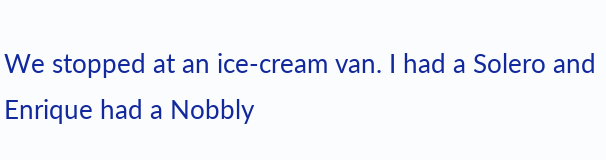We stopped at an ice-cream van. I had a Solero and Enrique had a Nobbly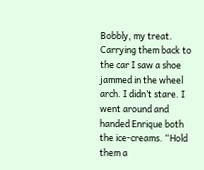Bobbly, my treat. Carrying them back to the car I saw a shoe jammed in the wheel arch. I didn’t stare. I went around and handed Enrique both the ice-creams. “Hold them a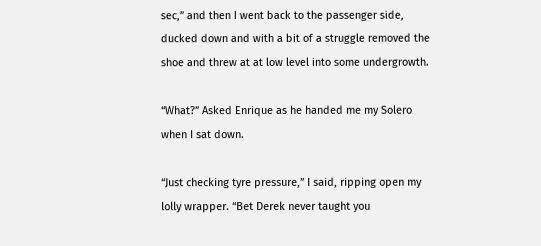sec,” and then I went back to the passenger side, ducked down and with a bit of a struggle removed the shoe and threw at at low level into some undergrowth.

“What?” Asked Enrique as he handed me my Solero when I sat down.

“Just checking tyre pressure,” I said, ripping open my lolly wrapper. “Bet Derek never taught you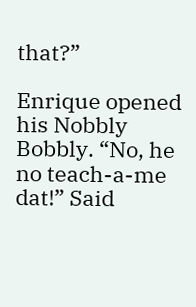that?”

Enrique opened his Nobbly Bobbly. “No, he no teach-a-me dat!” Said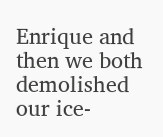Enrique and then we both demolished our ice-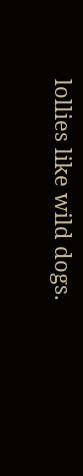lollies like wild dogs.